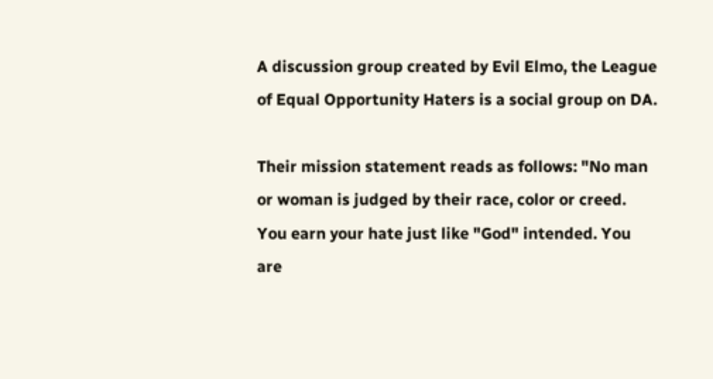A discussion group created by Evil Elmo, the League of Equal Opportunity Haters is a social group on DA.

Their mission statement reads as follows: "No man or woman is judged by their race, color or creed. You earn your hate just like "God" intended. You are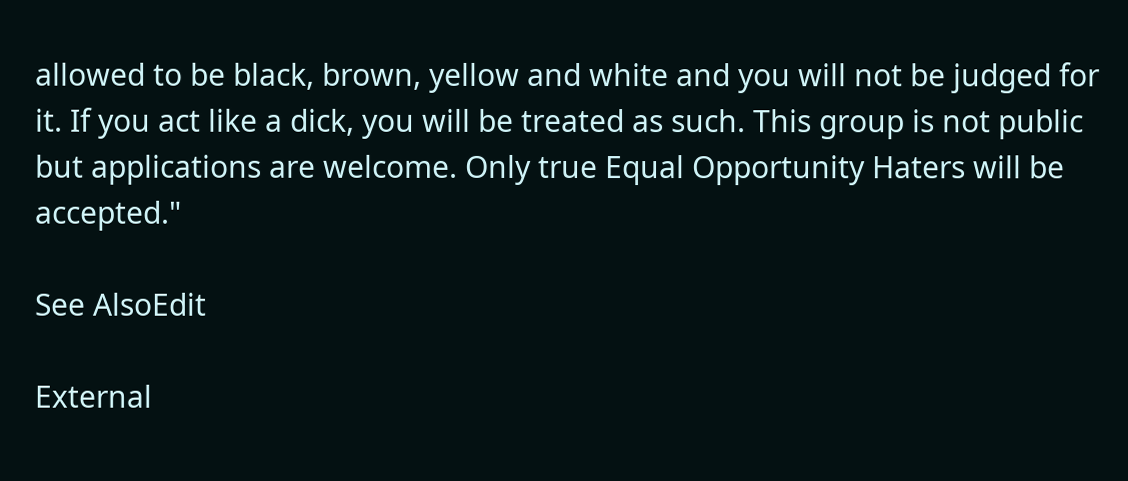allowed to be black, brown, yellow and white and you will not be judged for it. If you act like a dick, you will be treated as such. This group is not public but applications are welcome. Only true Equal Opportunity Haters will be accepted."

See AlsoEdit

External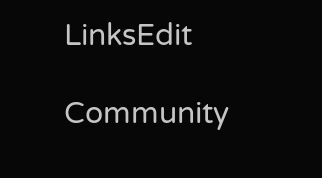LinksEdit

Community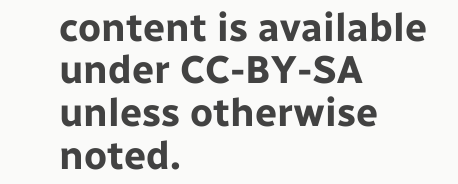content is available under CC-BY-SA unless otherwise noted.